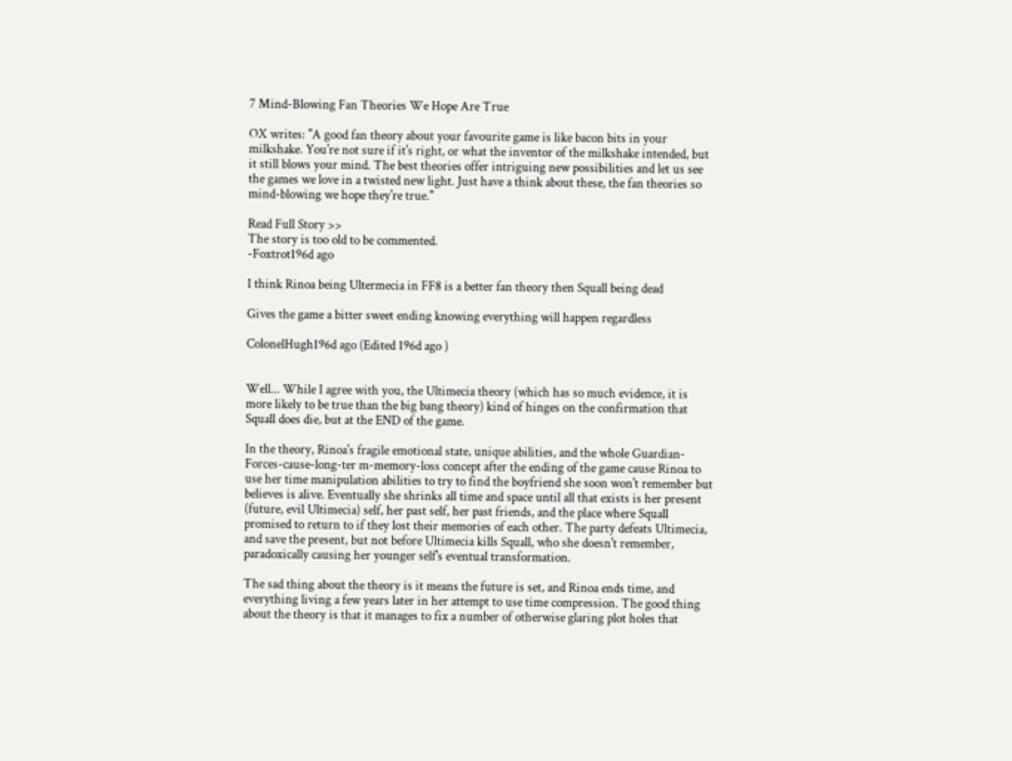7 Mind-Blowing Fan Theories We Hope Are True

OX writes: "A good fan theory about your favourite game is like bacon bits in your milkshake. You're not sure if it's right, or what the inventor of the milkshake intended, but it still blows your mind. The best theories offer intriguing new possibilities and let us see the games we love in a twisted new light. Just have a think about these, the fan theories so mind-blowing we hope they're true."

Read Full Story >>
The story is too old to be commented.
-Foxtrot196d ago

I think Rinoa being Ultermecia in FF8 is a better fan theory then Squall being dead

Gives the game a bitter sweet ending knowing everything will happen regardless

ColonelHugh196d ago (Edited 196d ago )


Well... While I agree with you, the Ultimecia theory (which has so much evidence, it is more likely to be true than the big bang theory) kind of hinges on the confirmation that Squall does die, but at the END of the game.

In the theory, Rinoa's fragile emotional state, unique abilities, and the whole Guardian-Forces-cause-long-ter m-memory-loss concept after the ending of the game cause Rinoa to use her time manipulation abilities to try to find the boyfriend she soon won't remember but believes is alive. Eventually she shrinks all time and space until all that exists is her present (future, evil Ultimecia) self, her past self, her past friends, and the place where Squall promised to return to if they lost their memories of each other. The party defeats Ultimecia, and save the present, but not before Ultimecia kills Squall, who she doesn't remember, paradoxically causing her younger self's eventual transformation.

The sad thing about the theory is it means the future is set, and Rinoa ends time, and everything living a few years later in her attempt to use time compression. The good thing about the theory is that it manages to fix a number of otherwise glaring plot holes that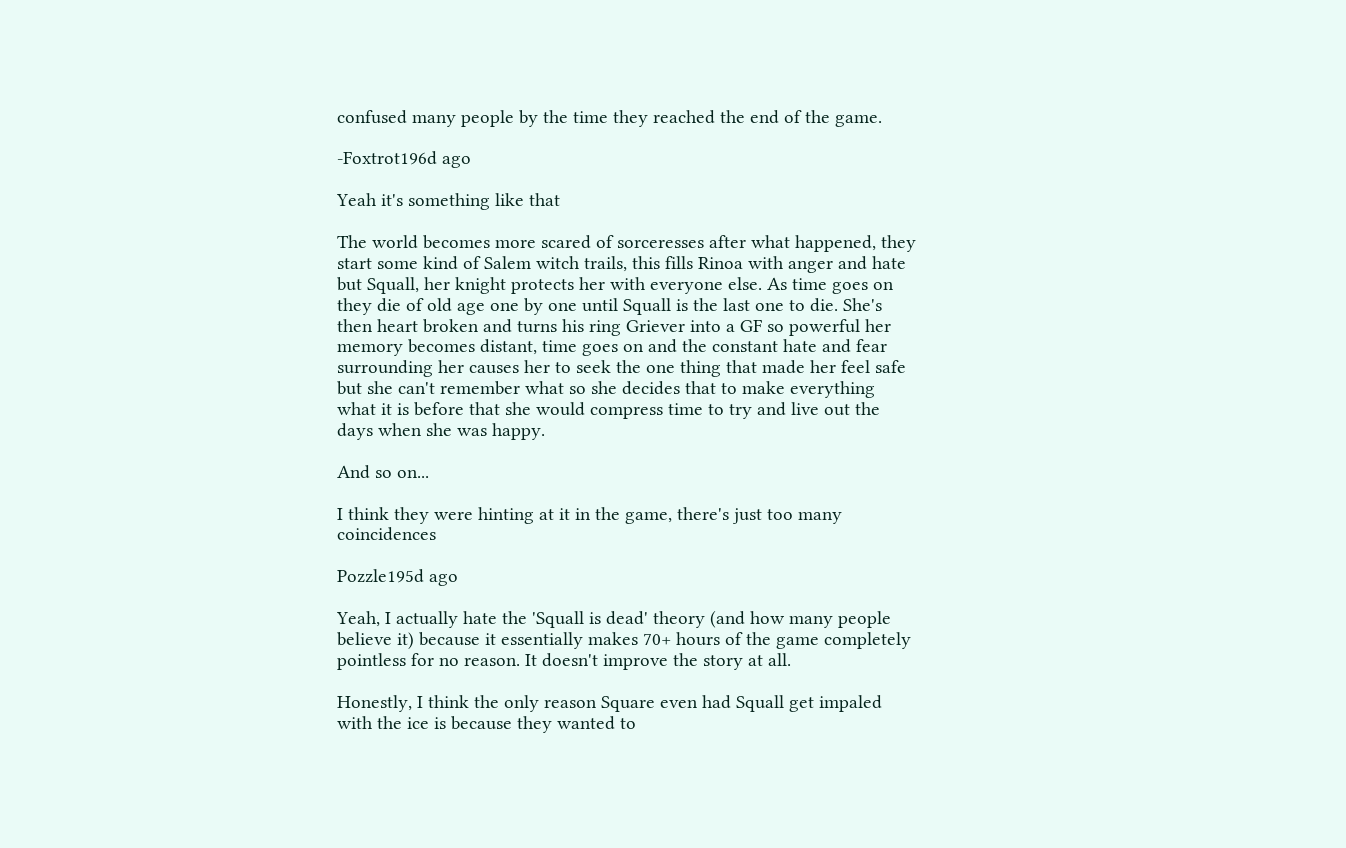confused many people by the time they reached the end of the game.

-Foxtrot196d ago

Yeah it's something like that

The world becomes more scared of sorceresses after what happened, they start some kind of Salem witch trails, this fills Rinoa with anger and hate but Squall, her knight protects her with everyone else. As time goes on they die of old age one by one until Squall is the last one to die. She's then heart broken and turns his ring Griever into a GF so powerful her memory becomes distant, time goes on and the constant hate and fear surrounding her causes her to seek the one thing that made her feel safe but she can't remember what so she decides that to make everything what it is before that she would compress time to try and live out the days when she was happy.

And so on...

I think they were hinting at it in the game, there's just too many coincidences

Pozzle195d ago

Yeah, I actually hate the 'Squall is dead' theory (and how many people believe it) because it essentially makes 70+ hours of the game completely pointless for no reason. It doesn't improve the story at all.

Honestly, I think the only reason Square even had Squall get impaled with the ice is because they wanted to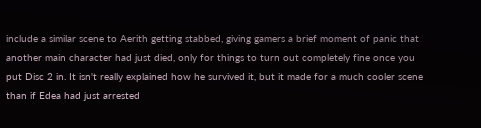include a similar scene to Aerith getting stabbed, giving gamers a brief moment of panic that another main character had just died, only for things to turn out completely fine once you put Disc 2 in. It isn't really explained how he survived it, but it made for a much cooler scene than if Edea had just arrested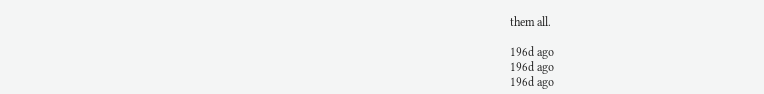them all.

196d ago
196d ago
196d ago